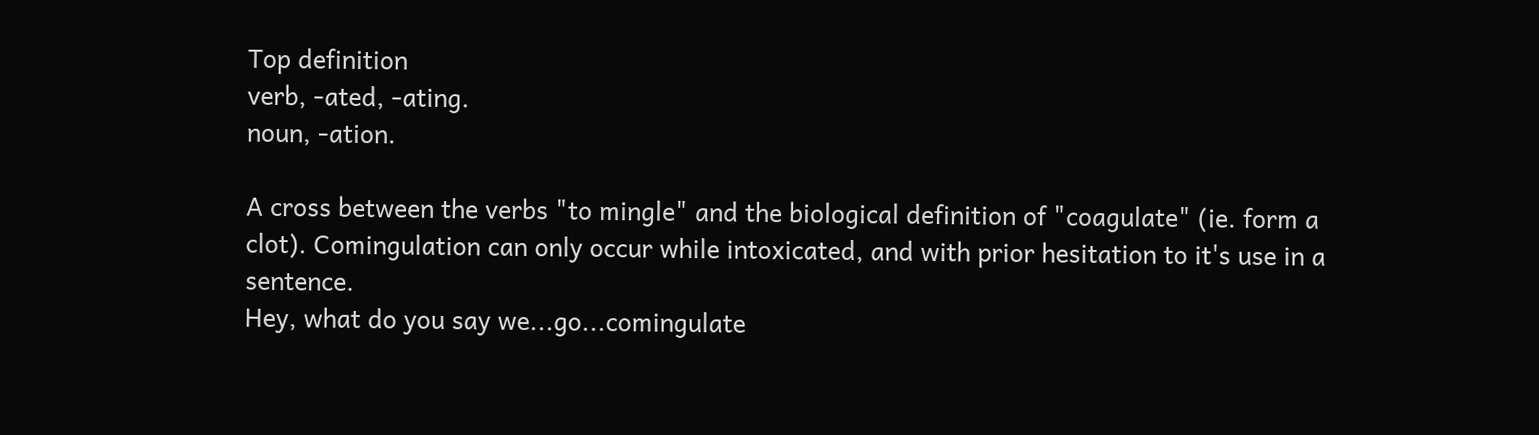Top definition
verb, -ated, -ating.
noun, -ation.

A cross between the verbs "to mingle" and the biological definition of "coagulate" (ie. form a clot). Comingulation can only occur while intoxicated, and with prior hesitation to it's use in a sentence.
Hey, what do you say we...go...comingulate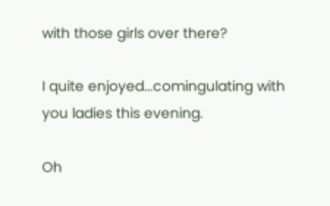with those girls over there?

I quite enjoyed...comingulating with you ladies this evening.

Oh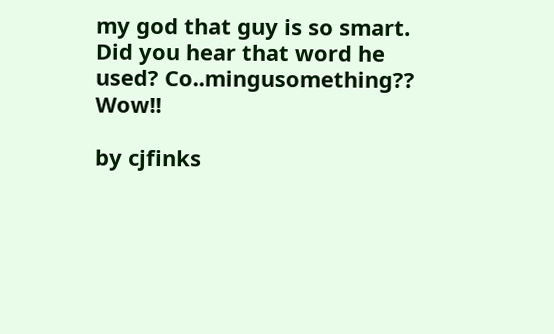my god that guy is so smart. Did you hear that word he used? Co..mingusomething?? Wow!!

by cjfinks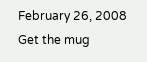February 26, 2008
Get the mug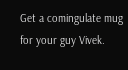Get a comingulate mug for your guy Vivek.